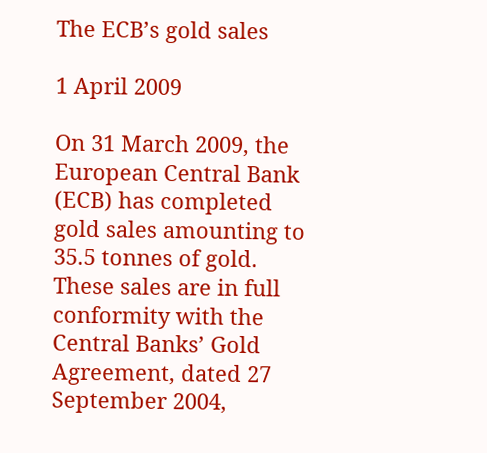The ECB’s gold sales

1 April 2009

On 31 March 2009, the European Central Bank (ECB) has completed gold sales amounting to 35.5 tonnes of gold. These sales are in full conformity with the Central Banks’ Gold Agreement, dated 27 September 2004,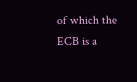of which the ECB is a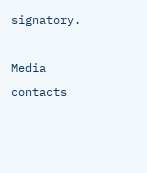signatory.

Media contacts